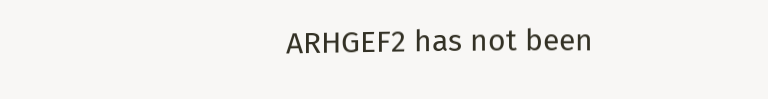ARHGEF2 has not been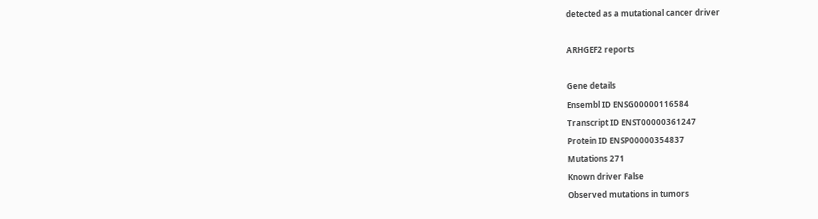detected as a mutational cancer driver

ARHGEF2 reports

Gene details
Ensembl ID ENSG00000116584
Transcript ID ENST00000361247
Protein ID ENSP00000354837
Mutations 271
Known driver False
Observed mutations in tumors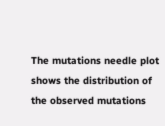The mutations needle plot shows the distribution of the observed mutations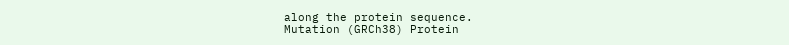along the protein sequence.
Mutation (GRCh38) Protein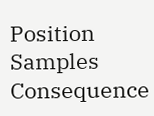Position Samples Consequence